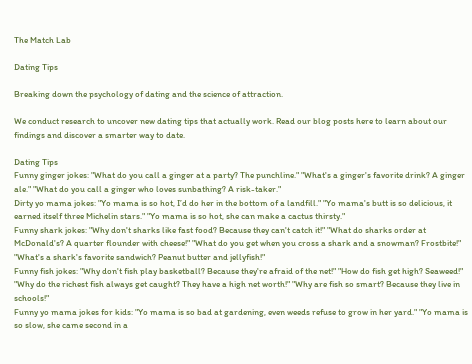The Match Lab

Dating Tips

Breaking down the psychology of dating and the science of attraction.

We conduct research to uncover new dating tips that actually work. Read our blog posts here to learn about our findings and discover a smarter way to date.

Dating Tips
Funny ginger jokes: "What do you call a ginger at a party? The punchline." "What's a ginger's favorite drink? A ginger ale." "What do you call a ginger who loves sunbathing? A risk-taker."
Dirty yo mama jokes: "Yo mama is so hot, I’d do her in the bottom of a landfill." "Yo mama's butt is so delicious, it earned itself three Michelin stars." "Yo mama is so hot, she can make a cactus thirsty."
Funny shark jokes: "Why don't sharks like fast food? Because they can't catch it!" "What do sharks order at McDonald's? A quarter flounder with cheese!" "What do you get when you cross a shark and a snowman? Frostbite!" "What's a shark's favorite sandwich? Peanut butter and jellyfish!"
Funny fish jokes: "Why don't fish play basketball? Because they're afraid of the net!" "How do fish get high? Seaweed!" "Why do the richest fish always get caught? They have a high net worth!" "Why are fish so smart? Because they live in schools!"
Funny yo mama jokes for kids: "Yo mama is so bad at gardening, even weeds refuse to grow in her yard." "Yo mama is so slow, she came second in a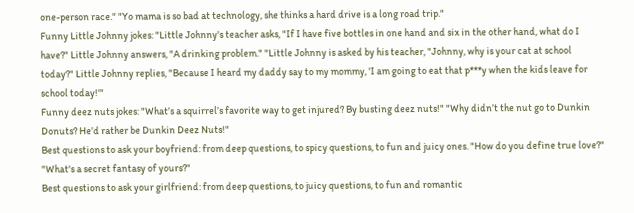one-person race." "Yo mama is so bad at technology, she thinks a hard drive is a long road trip."
Funny Little Johnny jokes: "Little Johnny's teacher asks, "If I have five bottles in one hand and six in the other hand, what do I have?" Little Johnny answers, "A drinking problem." "Little Johnny is asked by his teacher, "Johnny, why is your cat at school today?" Little Johnny replies, "Because I heard my daddy say to my mommy, 'I am going to eat that p***y when the kids leave for school today!'"
Funny deez nuts jokes: "What’s a squirrel’s favorite way to get injured? By busting deez nuts!" "Why didn’t the nut go to Dunkin Donuts? He’d rather be Dunkin Deez Nuts!"
Best questions to ask your boyfriend: from deep questions, to spicy questions, to fun and juicy ones. "How do you define true love?" "What's a secret fantasy of yours?"
Best questions to ask your girlfriend: from deep questions, to juicy questions, to fun and romantic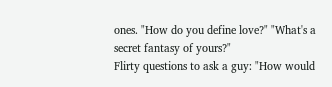ones. "How do you define love?" "What's a secret fantasy of yours?"
Flirty questions to ask a guy: "How would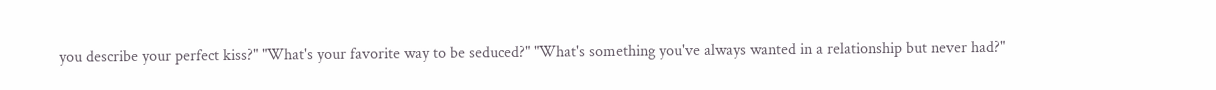you describe your perfect kiss?" "What's your favorite way to be seduced?" "What's something you've always wanted in a relationship but never had?"